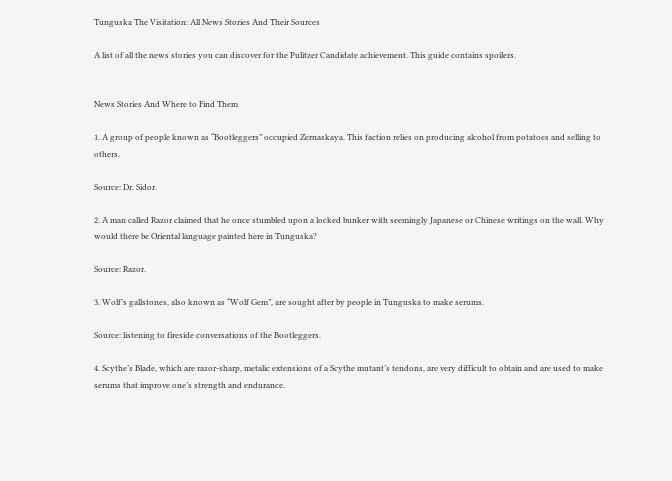Tunguska The Visitation: All News Stories And Their Sources

A list of all the news stories you can discover for the Pulitzer Candidate achievement. This guide contains spoilers.


News Stories And Where to Find Them

1. A group of people known as “Bootleggers” occupied Zernaskaya. This faction relies on producing alcohol from potatoes and selling to others.

Source: Dr. Sidor.

2. A man called Razor claimed that he once stumbled upon a locked bunker with seemingly Japanese or Chinese writings on the wall. Why would there be Oriental language painted here in Tunguska?

Source: Razor.

3. Wolf’s gallstones, also known as “Wolf Gem”, are sought after by people in Tunguska to make serums.

Source: listening to fireside conversations of the Bootleggers.

4. Scythe’s Blade, which are razor-sharp, metalic extensions of a Scythe mutant’s tendons, are very difficult to obtain and are used to make serums that improve one’s strength and endurance.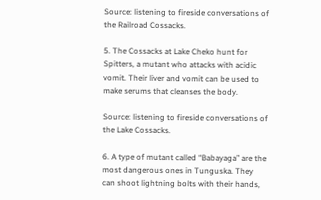Source: listening to fireside conversations of the Railroad Cossacks.

5. The Cossacks at Lake Cheko hunt for Spitters, a mutant who attacks with acidic vomit. Their liver and vomit can be used to make serums that cleanses the body.

Source: listening to fireside conversations of the Lake Cossacks.

6. A type of mutant called “Babayaga” are the most dangerous ones in Tunguska. They can shoot lightning bolts with their hands,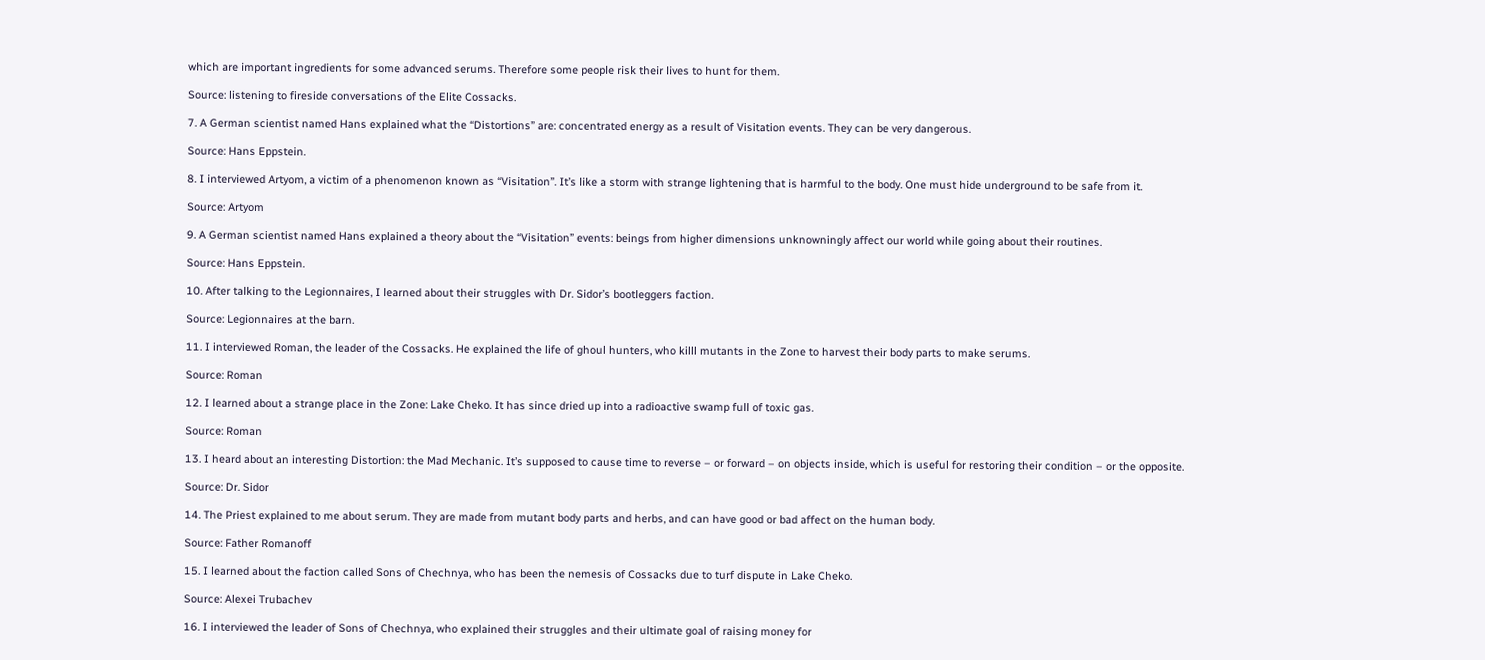which are important ingredients for some advanced serums. Therefore some people risk their lives to hunt for them.

Source: listening to fireside conversations of the Elite Cossacks.

7. A German scientist named Hans explained what the “Distortions” are: concentrated energy as a result of Visitation events. They can be very dangerous.

Source: Hans Eppstein.

8. I interviewed Artyom, a victim of a phenomenon known as “Visitation”. It’s like a storm with strange lightening that is harmful to the body. One must hide underground to be safe from it.

Source: Artyom

9. A German scientist named Hans explained a theory about the “Visitation” events: beings from higher dimensions unknowningly affect our world while going about their routines.

Source: Hans Eppstein.

10. After talking to the Legionnaires, I learned about their struggles with Dr. Sidor’s bootleggers faction.

Source: Legionnaires at the barn.

11. I interviewed Roman, the leader of the Cossacks. He explained the life of ghoul hunters, who killl mutants in the Zone to harvest their body parts to make serums.

Source: Roman

12. I learned about a strange place in the Zone: Lake Cheko. It has since dried up into a radioactive swamp full of toxic gas.

Source: Roman

13. I heard about an interesting Distortion: the Mad Mechanic. It’s supposed to cause time to reverse – or forward – on objects inside, which is useful for restoring their condition – or the opposite.

Source: Dr. Sidor

14. The Priest explained to me about serum. They are made from mutant body parts and herbs, and can have good or bad affect on the human body.

Source: Father Romanoff

15. I learned about the faction called Sons of Chechnya, who has been the nemesis of Cossacks due to turf dispute in Lake Cheko.

Source: Alexei Trubachev

16. I interviewed the leader of Sons of Chechnya, who explained their struggles and their ultimate goal of raising money for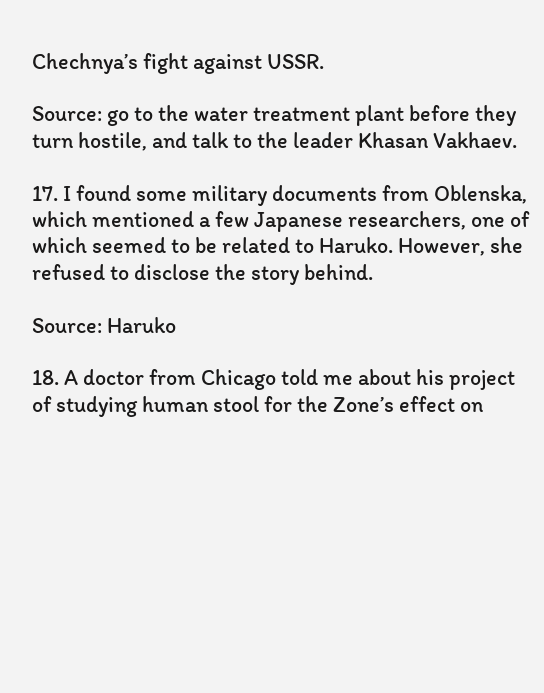Chechnya’s fight against USSR.

Source: go to the water treatment plant before they turn hostile, and talk to the leader Khasan Vakhaev.

17. I found some military documents from Oblenska, which mentioned a few Japanese researchers, one of which seemed to be related to Haruko. However, she refused to disclose the story behind.

Source: Haruko

18. A doctor from Chicago told me about his project of studying human stool for the Zone’s effect on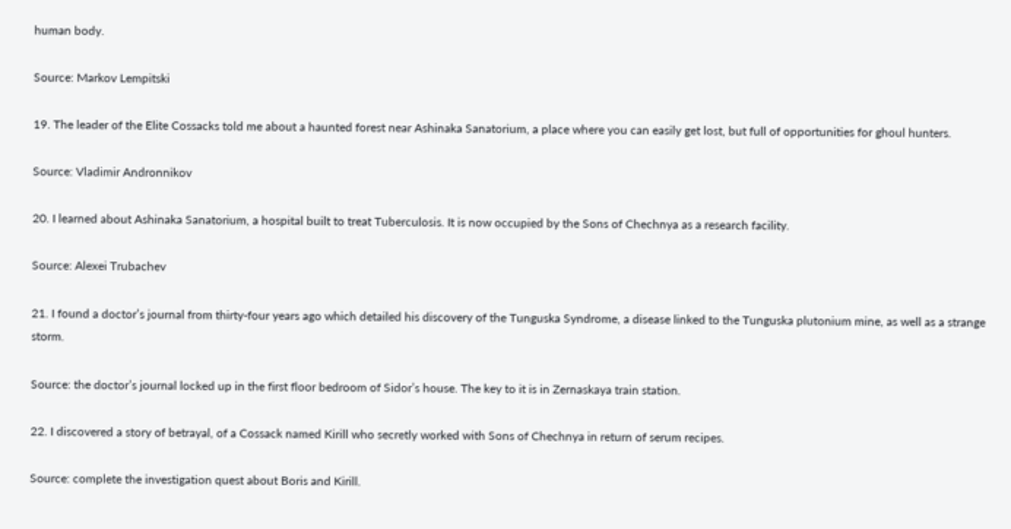human body.

Source: Markov Lempitski

19. The leader of the Elite Cossacks told me about a haunted forest near Ashinaka Sanatorium, a place where you can easily get lost, but full of opportunities for ghoul hunters.

Source: Vladimir Andronnikov

20. I learned about Ashinaka Sanatorium, a hospital built to treat Tuberculosis. It is now occupied by the Sons of Chechnya as a research facility.

Source: Alexei Trubachev

21. I found a doctor’s journal from thirty-four years ago which detailed his discovery of the Tunguska Syndrome, a disease linked to the Tunguska plutonium mine, as well as a strange storm.

Source: the doctor’s journal locked up in the first floor bedroom of Sidor’s house. The key to it is in Zernaskaya train station.

22. I discovered a story of betrayal, of a Cossack named Kirill who secretly worked with Sons of Chechnya in return of serum recipes.

Source: complete the investigation quest about Boris and Kirill.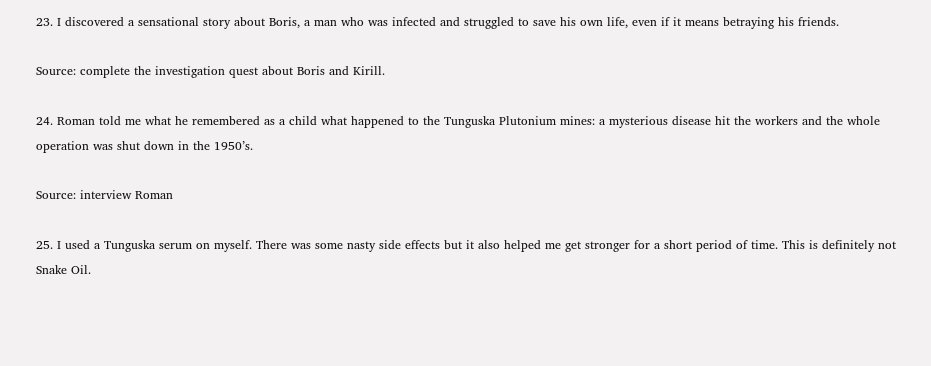23. I discovered a sensational story about Boris, a man who was infected and struggled to save his own life, even if it means betraying his friends.

Source: complete the investigation quest about Boris and Kirill.

24. Roman told me what he remembered as a child what happened to the Tunguska Plutonium mines: a mysterious disease hit the workers and the whole operation was shut down in the 1950’s.

Source: interview Roman

25. I used a Tunguska serum on myself. There was some nasty side effects but it also helped me get stronger for a short period of time. This is definitely not Snake Oil.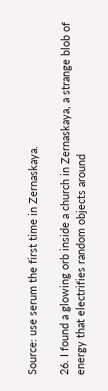Source: use serum the first time in Zernaskaya.

26. I found a glowing orb inside a church in Zernaskaya, a strange blob of energy that electrifies random objects around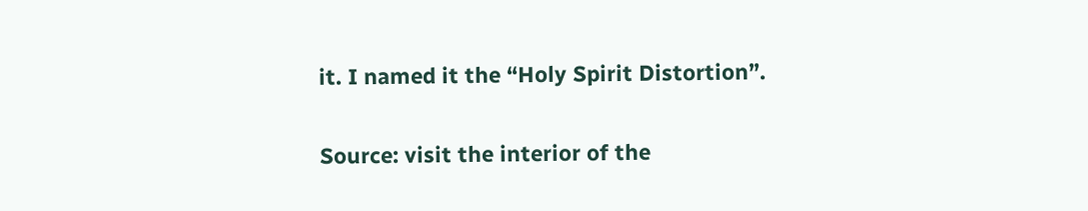it. I named it the “Holy Spirit Distortion”.

Source: visit the interior of the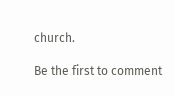church.

Be the first to comment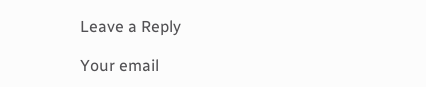Leave a Reply

Your email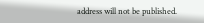address will not be published.